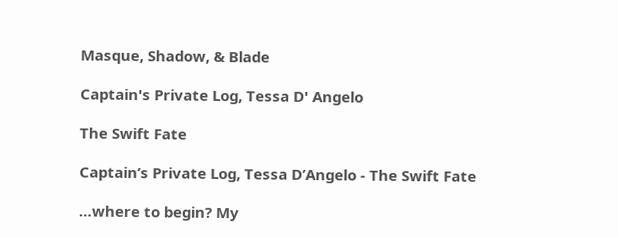Masque, Shadow, & Blade

Captain's Private Log, Tessa D' Angelo

The Swift Fate

Captain’s Private Log, Tessa D’Angelo - The Swift Fate

…where to begin? My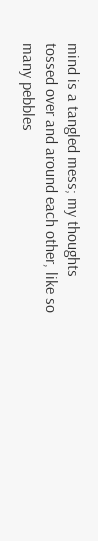mind is a tangled mess; my thoughts tossed over and around each other, like so many pebbles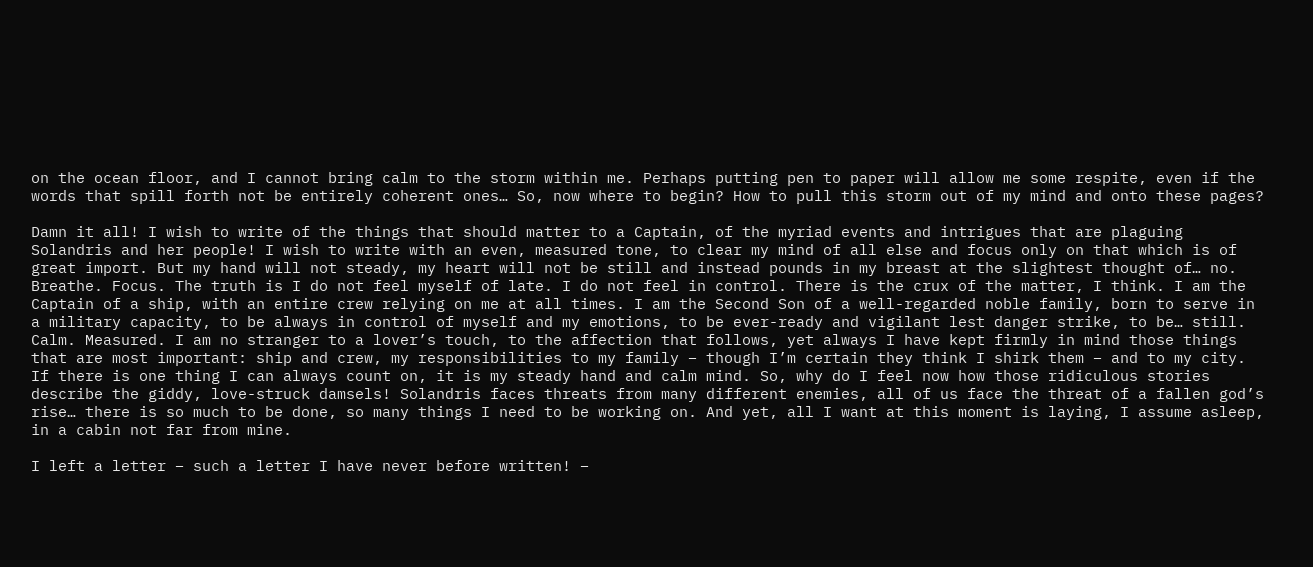on the ocean floor, and I cannot bring calm to the storm within me. Perhaps putting pen to paper will allow me some respite, even if the words that spill forth not be entirely coherent ones… So, now where to begin? How to pull this storm out of my mind and onto these pages?

Damn it all! I wish to write of the things that should matter to a Captain, of the myriad events and intrigues that are plaguing Solandris and her people! I wish to write with an even, measured tone, to clear my mind of all else and focus only on that which is of great import. But my hand will not steady, my heart will not be still and instead pounds in my breast at the slightest thought of… no. Breathe. Focus. The truth is I do not feel myself of late. I do not feel in control. There is the crux of the matter, I think. I am the Captain of a ship, with an entire crew relying on me at all times. I am the Second Son of a well-regarded noble family, born to serve in a military capacity, to be always in control of myself and my emotions, to be ever-ready and vigilant lest danger strike, to be… still. Calm. Measured. I am no stranger to a lover’s touch, to the affection that follows, yet always I have kept firmly in mind those things that are most important: ship and crew, my responsibilities to my family – though I’m certain they think I shirk them – and to my city. If there is one thing I can always count on, it is my steady hand and calm mind. So, why do I feel now how those ridiculous stories describe the giddy, love-struck damsels! Solandris faces threats from many different enemies, all of us face the threat of a fallen god’s rise… there is so much to be done, so many things I need to be working on. And yet, all I want at this moment is laying, I assume asleep, in a cabin not far from mine.

I left a letter – such a letter I have never before written! –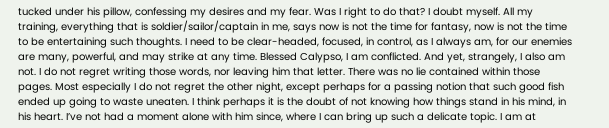tucked under his pillow, confessing my desires and my fear. Was I right to do that? I doubt myself. All my training, everything that is soldier/sailor/captain in me, says now is not the time for fantasy, now is not the time to be entertaining such thoughts. I need to be clear-headed, focused, in control, as I always am, for our enemies are many, powerful, and may strike at any time. Blessed Calypso, I am conflicted. And yet, strangely, I also am not. I do not regret writing those words, nor leaving him that letter. There was no lie contained within those pages. Most especially I do not regret the other night, except perhaps for a passing notion that such good fish ended up going to waste uneaten. I think perhaps it is the doubt of not knowing how things stand in his mind, in his heart. I’ve not had a moment alone with him since, where I can bring up such a delicate topic. I am at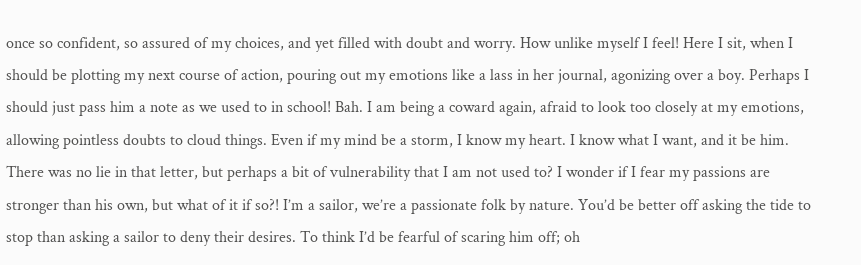once so confident, so assured of my choices, and yet filled with doubt and worry. How unlike myself I feel! Here I sit, when I should be plotting my next course of action, pouring out my emotions like a lass in her journal, agonizing over a boy. Perhaps I should just pass him a note as we used to in school! Bah. I am being a coward again, afraid to look too closely at my emotions, allowing pointless doubts to cloud things. Even if my mind be a storm, I know my heart. I know what I want, and it be him. There was no lie in that letter, but perhaps a bit of vulnerability that I am not used to? I wonder if I fear my passions are stronger than his own, but what of it if so?! I’m a sailor, we’re a passionate folk by nature. You’d be better off asking the tide to stop than asking a sailor to deny their desires. To think I’d be fearful of scaring him off; oh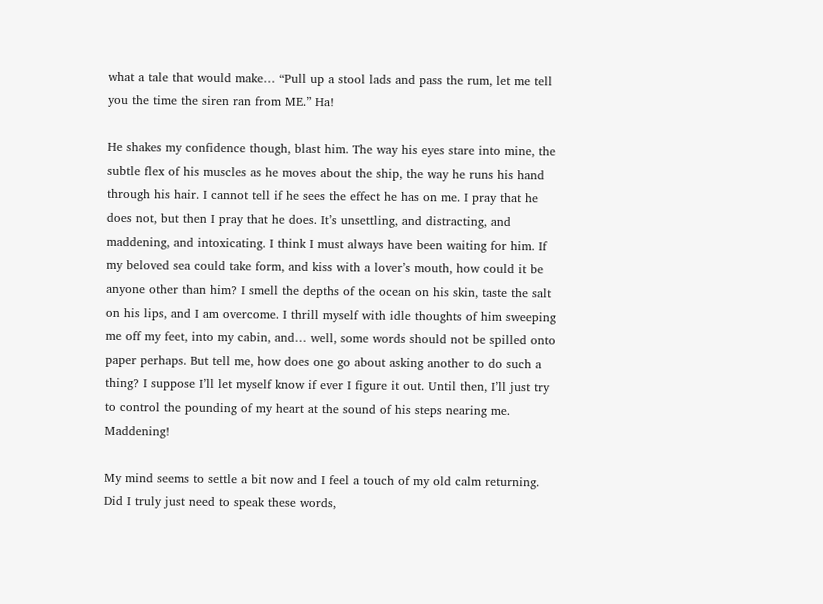what a tale that would make… “Pull up a stool lads and pass the rum, let me tell you the time the siren ran from ME.” Ha!

He shakes my confidence though, blast him. The way his eyes stare into mine, the subtle flex of his muscles as he moves about the ship, the way he runs his hand through his hair. I cannot tell if he sees the effect he has on me. I pray that he does not, but then I pray that he does. It’s unsettling, and distracting, and maddening, and intoxicating. I think I must always have been waiting for him. If my beloved sea could take form, and kiss with a lover’s mouth, how could it be anyone other than him? I smell the depths of the ocean on his skin, taste the salt on his lips, and I am overcome. I thrill myself with idle thoughts of him sweeping me off my feet, into my cabin, and… well, some words should not be spilled onto paper perhaps. But tell me, how does one go about asking another to do such a thing? I suppose I’ll let myself know if ever I figure it out. Until then, I’ll just try to control the pounding of my heart at the sound of his steps nearing me. Maddening!

My mind seems to settle a bit now and I feel a touch of my old calm returning. Did I truly just need to speak these words,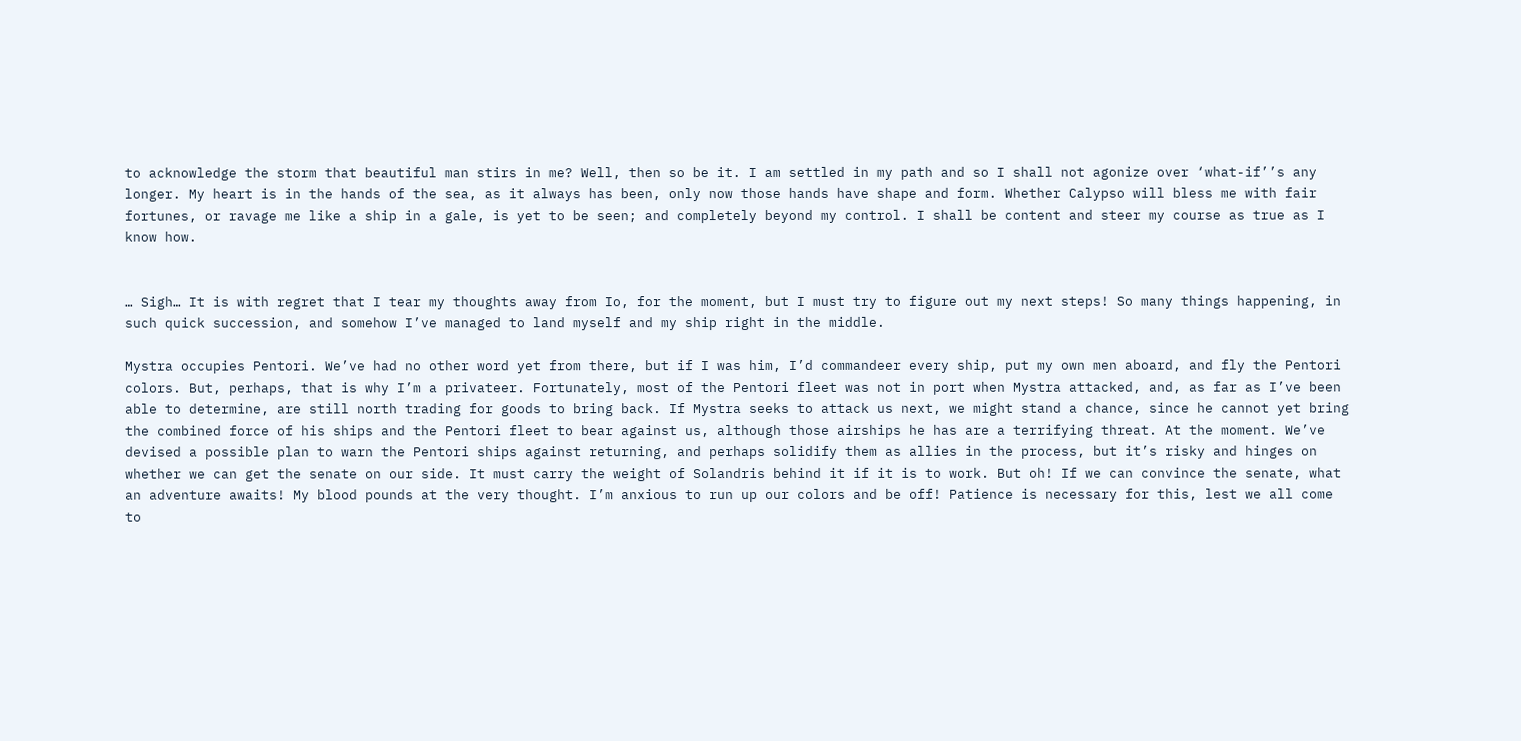to acknowledge the storm that beautiful man stirs in me? Well, then so be it. I am settled in my path and so I shall not agonize over ‘what-if’’s any longer. My heart is in the hands of the sea, as it always has been, only now those hands have shape and form. Whether Calypso will bless me with fair fortunes, or ravage me like a ship in a gale, is yet to be seen; and completely beyond my control. I shall be content and steer my course as true as I know how.


… Sigh… It is with regret that I tear my thoughts away from Io, for the moment, but I must try to figure out my next steps! So many things happening, in such quick succession, and somehow I’ve managed to land myself and my ship right in the middle.

Mystra occupies Pentori. We’ve had no other word yet from there, but if I was him, I’d commandeer every ship, put my own men aboard, and fly the Pentori colors. But, perhaps, that is why I’m a privateer. Fortunately, most of the Pentori fleet was not in port when Mystra attacked, and, as far as I’ve been able to determine, are still north trading for goods to bring back. If Mystra seeks to attack us next, we might stand a chance, since he cannot yet bring the combined force of his ships and the Pentori fleet to bear against us, although those airships he has are a terrifying threat. At the moment. We’ve devised a possible plan to warn the Pentori ships against returning, and perhaps solidify them as allies in the process, but it’s risky and hinges on whether we can get the senate on our side. It must carry the weight of Solandris behind it if it is to work. But oh! If we can convince the senate, what an adventure awaits! My blood pounds at the very thought. I’m anxious to run up our colors and be off! Patience is necessary for this, lest we all come to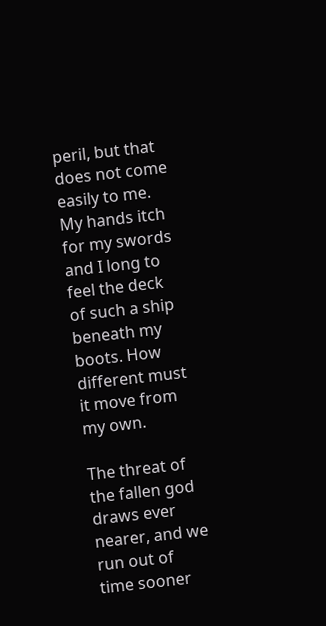peril, but that does not come easily to me. My hands itch for my swords and I long to feel the deck of such a ship beneath my boots. How different must it move from my own.

The threat of the fallen god draws ever nearer, and we run out of time sooner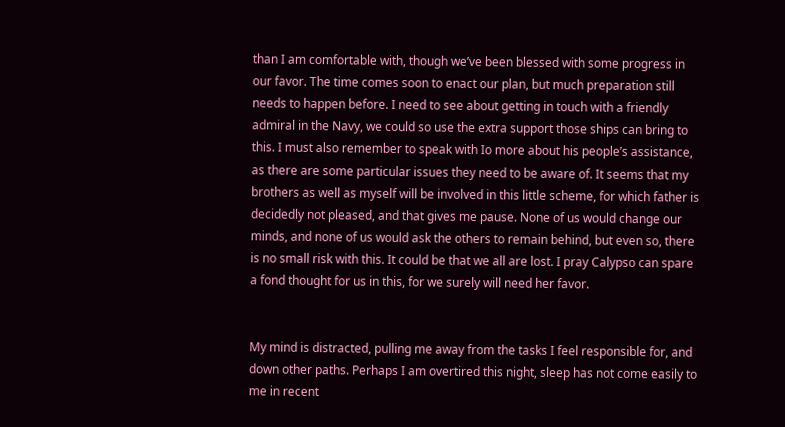than I am comfortable with, though we’ve been blessed with some progress in our favor. The time comes soon to enact our plan, but much preparation still needs to happen before. I need to see about getting in touch with a friendly admiral in the Navy, we could so use the extra support those ships can bring to this. I must also remember to speak with Io more about his people’s assistance, as there are some particular issues they need to be aware of. It seems that my brothers as well as myself will be involved in this little scheme, for which father is decidedly not pleased, and that gives me pause. None of us would change our minds, and none of us would ask the others to remain behind, but even so, there is no small risk with this. It could be that we all are lost. I pray Calypso can spare a fond thought for us in this, for we surely will need her favor.


My mind is distracted, pulling me away from the tasks I feel responsible for, and down other paths. Perhaps I am overtired this night, sleep has not come easily to me in recent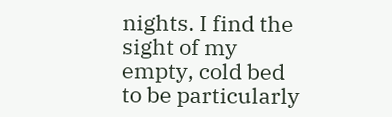nights. I find the sight of my empty, cold bed to be particularly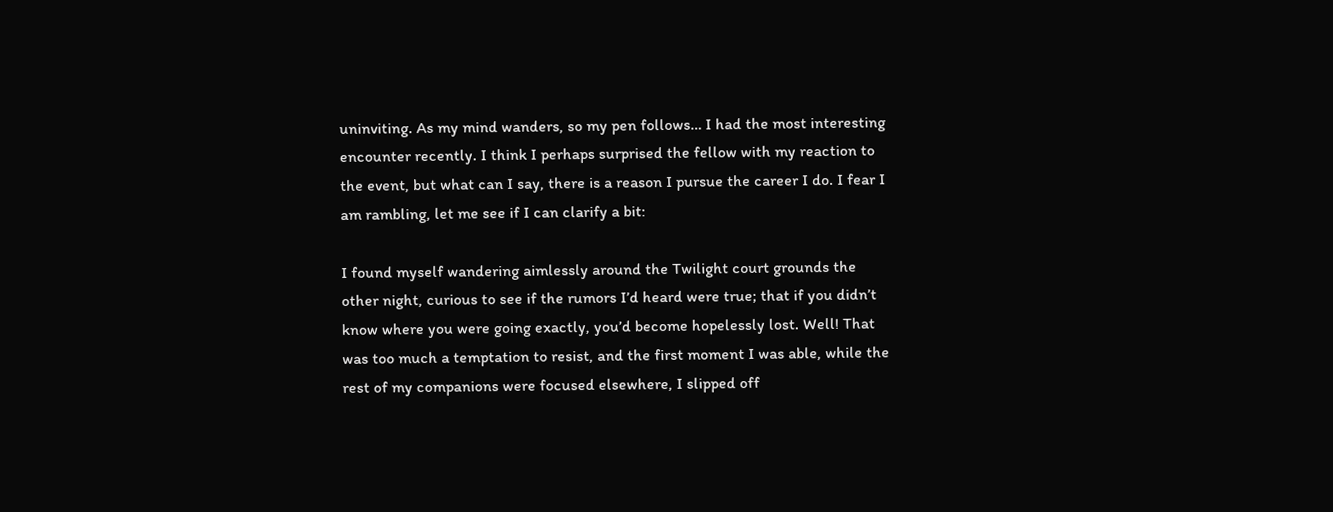uninviting. As my mind wanders, so my pen follows… I had the most interesting encounter recently. I think I perhaps surprised the fellow with my reaction to the event, but what can I say, there is a reason I pursue the career I do. I fear I am rambling, let me see if I can clarify a bit:

I found myself wandering aimlessly around the Twilight court grounds the other night, curious to see if the rumors I’d heard were true; that if you didn’t know where you were going exactly, you’d become hopelessly lost. Well! That was too much a temptation to resist, and the first moment I was able, while the rest of my companions were focused elsewhere, I slipped off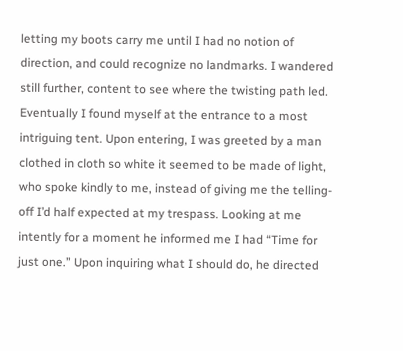letting my boots carry me until I had no notion of direction, and could recognize no landmarks. I wandered still further, content to see where the twisting path led. Eventually I found myself at the entrance to a most intriguing tent. Upon entering, I was greeted by a man clothed in cloth so white it seemed to be made of light, who spoke kindly to me, instead of giving me the telling-off I’d half expected at my trespass. Looking at me intently for a moment he informed me I had “Time for just one.” Upon inquiring what I should do, he directed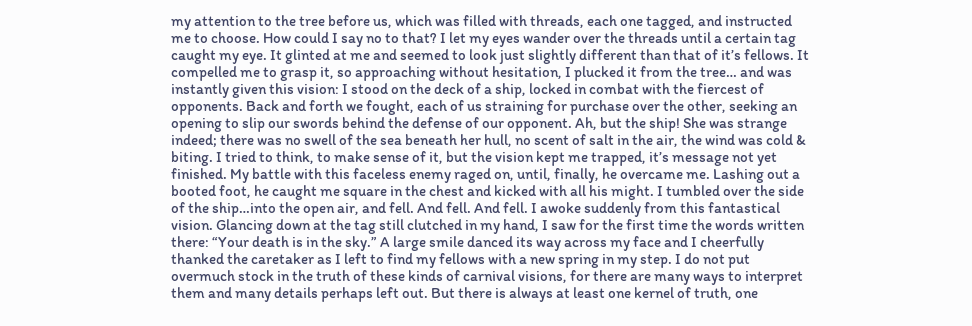my attention to the tree before us, which was filled with threads, each one tagged, and instructed me to choose. How could I say no to that? I let my eyes wander over the threads until a certain tag caught my eye. It glinted at me and seemed to look just slightly different than that of it’s fellows. It compelled me to grasp it, so approaching without hesitation, I plucked it from the tree… and was instantly given this vision: I stood on the deck of a ship, locked in combat with the fiercest of opponents. Back and forth we fought, each of us straining for purchase over the other, seeking an opening to slip our swords behind the defense of our opponent. Ah, but the ship! She was strange indeed; there was no swell of the sea beneath her hull, no scent of salt in the air, the wind was cold & biting. I tried to think, to make sense of it, but the vision kept me trapped, it’s message not yet finished. My battle with this faceless enemy raged on, until, finally, he overcame me. Lashing out a booted foot, he caught me square in the chest and kicked with all his might. I tumbled over the side of the ship…into the open air, and fell. And fell. And fell. I awoke suddenly from this fantastical vision. Glancing down at the tag still clutched in my hand, I saw for the first time the words written there: “Your death is in the sky.” A large smile danced its way across my face and I cheerfully thanked the caretaker as I left to find my fellows with a new spring in my step. I do not put overmuch stock in the truth of these kinds of carnival visions, for there are many ways to interpret them and many details perhaps left out. But there is always at least one kernel of truth, one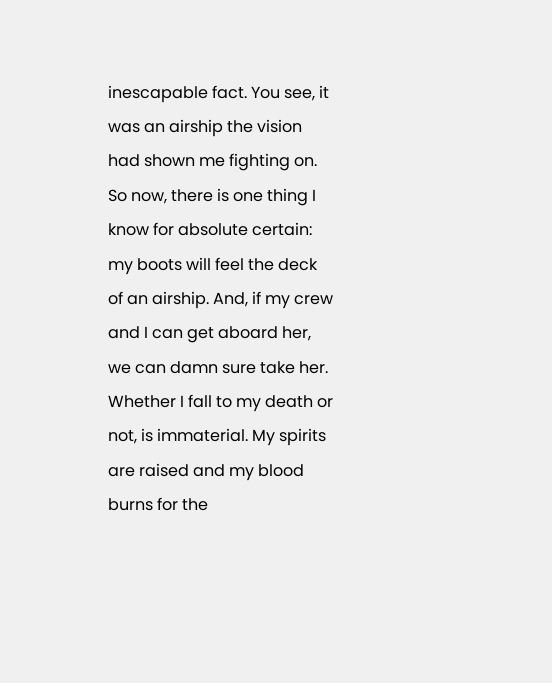inescapable fact. You see, it was an airship the vision had shown me fighting on. So now, there is one thing I know for absolute certain: my boots will feel the deck of an airship. And, if my crew and I can get aboard her, we can damn sure take her. Whether I fall to my death or not, is immaterial. My spirits are raised and my blood burns for the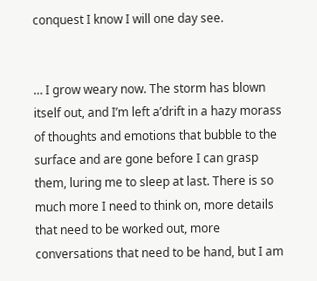conquest I know I will one day see.


… I grow weary now. The storm has blown itself out, and I’m left a’drift in a hazy morass of thoughts and emotions that bubble to the surface and are gone before I can grasp them, luring me to sleep at last. There is so much more I need to think on, more details that need to be worked out, more conversations that need to be hand, but I am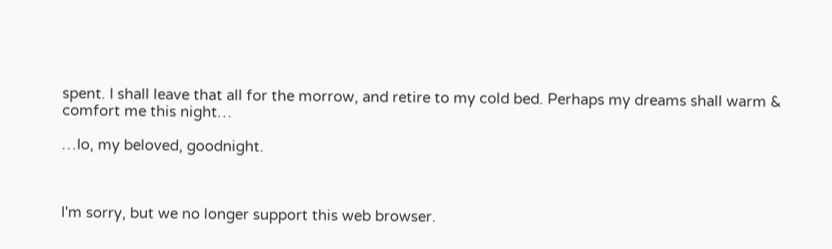spent. I shall leave that all for the morrow, and retire to my cold bed. Perhaps my dreams shall warm & comfort me this night…

…Io, my beloved, goodnight.



I'm sorry, but we no longer support this web browser.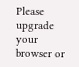Please upgrade your browser or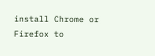install Chrome or Firefox to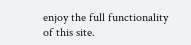enjoy the full functionality of this site.